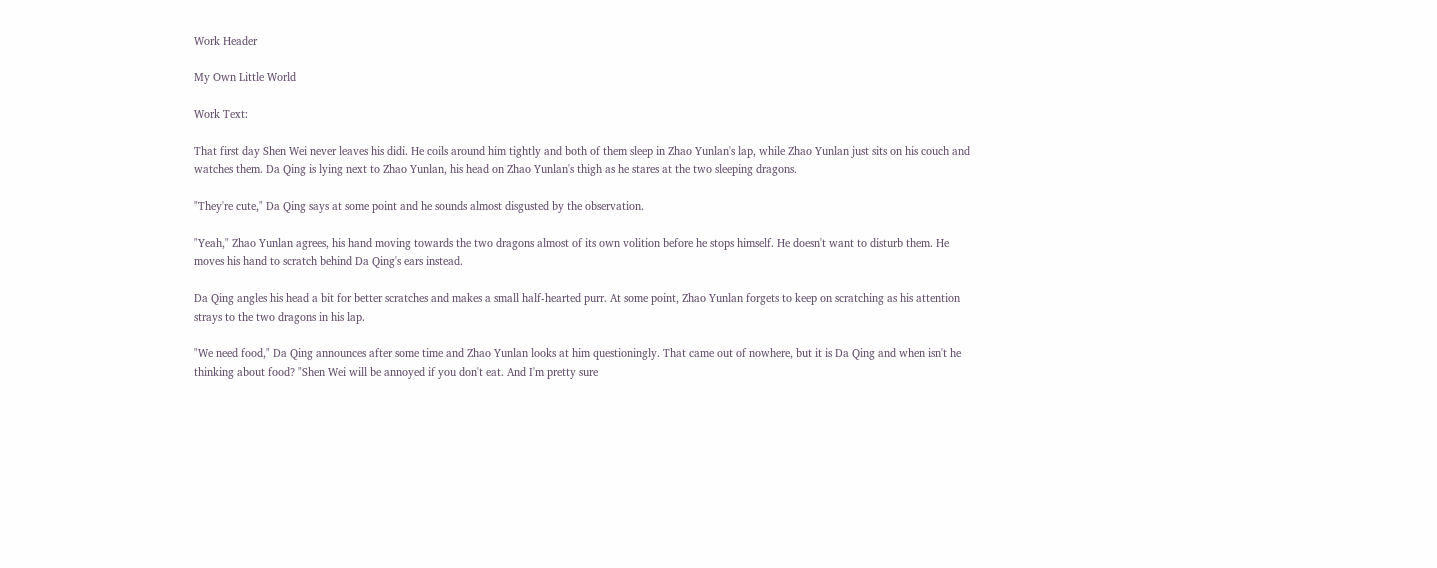Work Header

My Own Little World

Work Text:

That first day Shen Wei never leaves his didi. He coils around him tightly and both of them sleep in Zhao Yunlan's lap, while Zhao Yunlan just sits on his couch and watches them. Da Qing is lying next to Zhao Yunlan, his head on Zhao Yunlan's thigh as he stares at the two sleeping dragons.

"They're cute," Da Qing says at some point and he sounds almost disgusted by the observation.

"Yeah," Zhao Yunlan agrees, his hand moving towards the two dragons almost of its own volition before he stops himself. He doesn't want to disturb them. He moves his hand to scratch behind Da Qing's ears instead.

Da Qing angles his head a bit for better scratches and makes a small half-hearted purr. At some point, Zhao Yunlan forgets to keep on scratching as his attention strays to the two dragons in his lap.

"We need food," Da Qing announces after some time and Zhao Yunlan looks at him questioningly. That came out of nowhere, but it is Da Qing and when isn't he thinking about food? "Shen Wei will be annoyed if you don't eat. And I'm pretty sure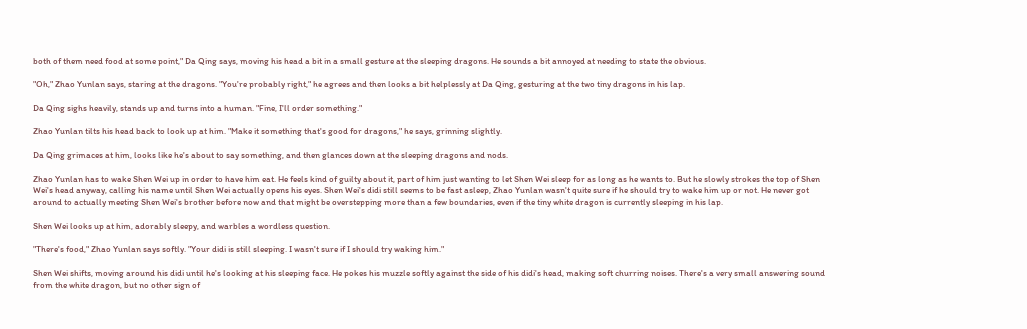both of them need food at some point," Da Qing says, moving his head a bit in a small gesture at the sleeping dragons. He sounds a bit annoyed at needing to state the obvious.

"Oh," Zhao Yunlan says, staring at the dragons. "You're probably right," he agrees and then looks a bit helplessly at Da Qing, gesturing at the two tiny dragons in his lap.

Da Qing sighs heavily, stands up and turns into a human. "Fine, I'll order something."

Zhao Yunlan tilts his head back to look up at him. "Make it something that's good for dragons," he says, grinning slightly.

Da Qing grimaces at him, looks like he's about to say something, and then glances down at the sleeping dragons and nods.

Zhao Yunlan has to wake Shen Wei up in order to have him eat. He feels kind of guilty about it, part of him just wanting to let Shen Wei sleep for as long as he wants to. But he slowly strokes the top of Shen Wei's head anyway, calling his name until Shen Wei actually opens his eyes. Shen Wei's didi still seems to be fast asleep, Zhao Yunlan wasn't quite sure if he should try to wake him up or not. He never got around to actually meeting Shen Wei's brother before now and that might be overstepping more than a few boundaries, even if the tiny white dragon is currently sleeping in his lap.

Shen Wei looks up at him, adorably sleepy, and warbles a wordless question.

"There's food," Zhao Yunlan says softly. "Your didi is still sleeping. I wasn't sure if I should try waking him."

Shen Wei shifts, moving around his didi until he's looking at his sleeping face. He pokes his muzzle softly against the side of his didi's head, making soft churring noises. There's a very small answering sound from the white dragon, but no other sign of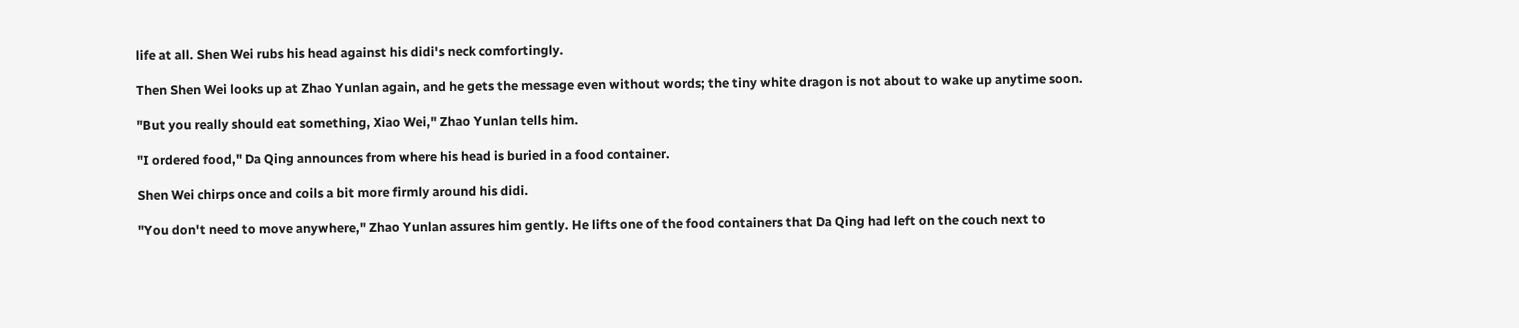life at all. Shen Wei rubs his head against his didi's neck comfortingly.

Then Shen Wei looks up at Zhao Yunlan again, and he gets the message even without words; the tiny white dragon is not about to wake up anytime soon.

"But you really should eat something, Xiao Wei," Zhao Yunlan tells him.

"I ordered food," Da Qing announces from where his head is buried in a food container.

Shen Wei chirps once and coils a bit more firmly around his didi.

"You don't need to move anywhere," Zhao Yunlan assures him gently. He lifts one of the food containers that Da Qing had left on the couch next to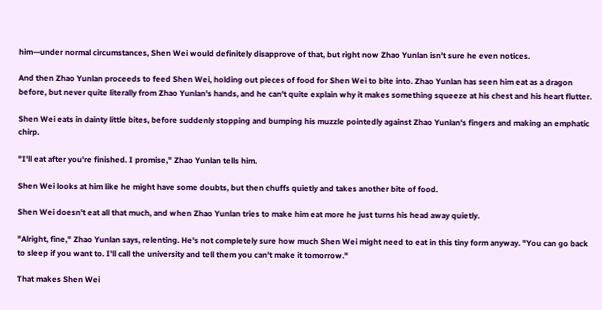him—under normal circumstances, Shen Wei would definitely disapprove of that, but right now Zhao Yunlan isn't sure he even notices.

And then Zhao Yunlan proceeds to feed Shen Wei, holding out pieces of food for Shen Wei to bite into. Zhao Yunlan has seen him eat as a dragon before, but never quite literally from Zhao Yunlan's hands, and he can't quite explain why it makes something squeeze at his chest and his heart flutter.

Shen Wei eats in dainty little bites, before suddenly stopping and bumping his muzzle pointedly against Zhao Yunlan's fingers and making an emphatic chirp.

"I'll eat after you're finished. I promise," Zhao Yunlan tells him.

Shen Wei looks at him like he might have some doubts, but then chuffs quietly and takes another bite of food.

Shen Wei doesn't eat all that much, and when Zhao Yunlan tries to make him eat more he just turns his head away quietly.

"Alright, fine," Zhao Yunlan says, relenting. He's not completely sure how much Shen Wei might need to eat in this tiny form anyway. "You can go back to sleep if you want to. I'll call the university and tell them you can't make it tomorrow."

That makes Shen Wei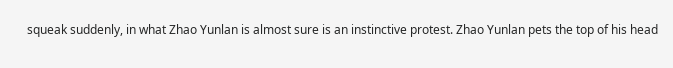squeak suddenly, in what Zhao Yunlan is almost sure is an instinctive protest. Zhao Yunlan pets the top of his head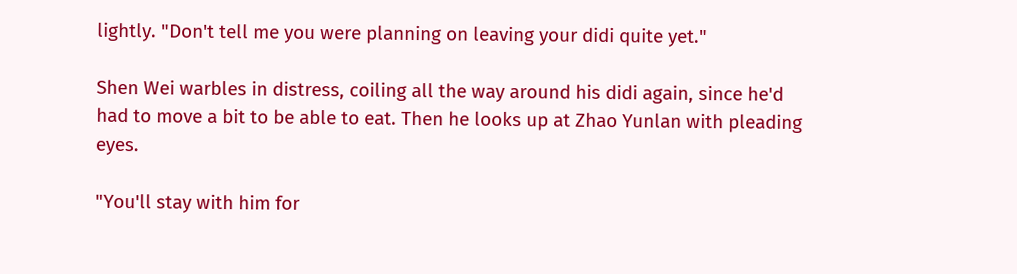lightly. "Don't tell me you were planning on leaving your didi quite yet."

Shen Wei warbles in distress, coiling all the way around his didi again, since he'd had to move a bit to be able to eat. Then he looks up at Zhao Yunlan with pleading eyes.

"You'll stay with him for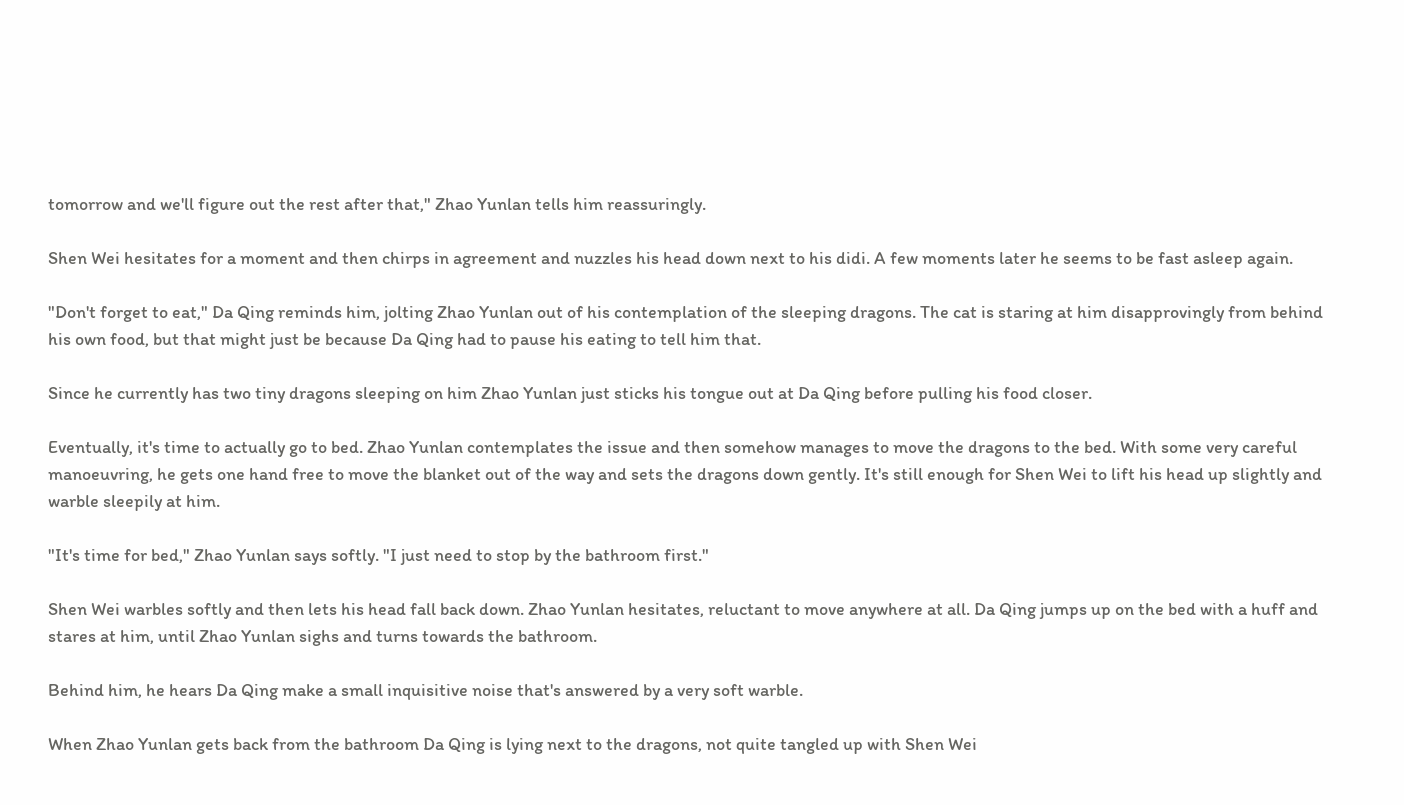tomorrow and we'll figure out the rest after that," Zhao Yunlan tells him reassuringly.

Shen Wei hesitates for a moment and then chirps in agreement and nuzzles his head down next to his didi. A few moments later he seems to be fast asleep again.

"Don't forget to eat," Da Qing reminds him, jolting Zhao Yunlan out of his contemplation of the sleeping dragons. The cat is staring at him disapprovingly from behind his own food, but that might just be because Da Qing had to pause his eating to tell him that.

Since he currently has two tiny dragons sleeping on him Zhao Yunlan just sticks his tongue out at Da Qing before pulling his food closer.

Eventually, it's time to actually go to bed. Zhao Yunlan contemplates the issue and then somehow manages to move the dragons to the bed. With some very careful manoeuvring, he gets one hand free to move the blanket out of the way and sets the dragons down gently. It's still enough for Shen Wei to lift his head up slightly and warble sleepily at him.

"It's time for bed," Zhao Yunlan says softly. "I just need to stop by the bathroom first."

Shen Wei warbles softly and then lets his head fall back down. Zhao Yunlan hesitates, reluctant to move anywhere at all. Da Qing jumps up on the bed with a huff and stares at him, until Zhao Yunlan sighs and turns towards the bathroom.

Behind him, he hears Da Qing make a small inquisitive noise that's answered by a very soft warble.

When Zhao Yunlan gets back from the bathroom Da Qing is lying next to the dragons, not quite tangled up with Shen Wei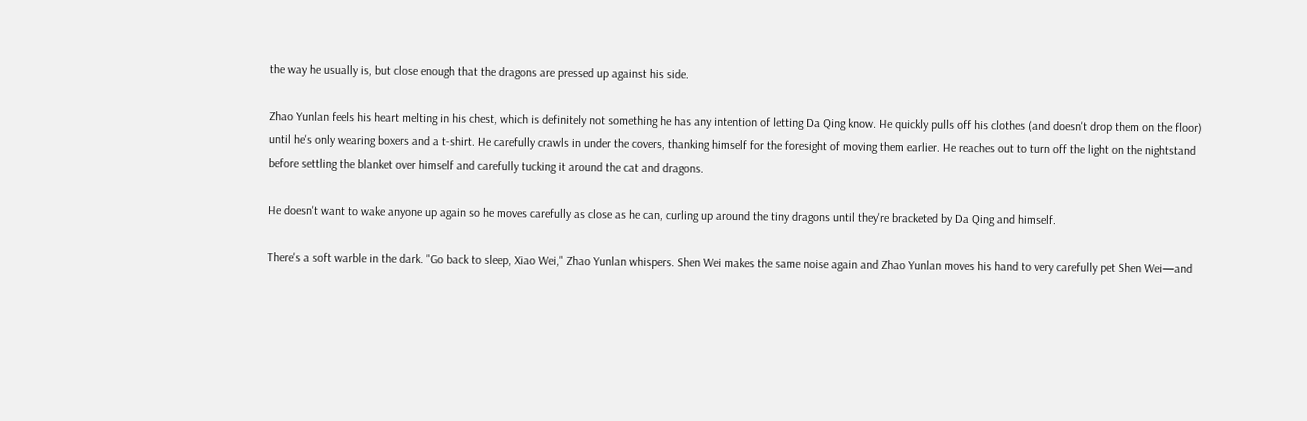the way he usually is, but close enough that the dragons are pressed up against his side.

Zhao Yunlan feels his heart melting in his chest, which is definitely not something he has any intention of letting Da Qing know. He quickly pulls off his clothes (and doesn't drop them on the floor) until he's only wearing boxers and a t-shirt. He carefully crawls in under the covers, thanking himself for the foresight of moving them earlier. He reaches out to turn off the light on the nightstand before settling the blanket over himself and carefully tucking it around the cat and dragons.

He doesn't want to wake anyone up again so he moves carefully as close as he can, curling up around the tiny dragons until they're bracketed by Da Qing and himself.

There's a soft warble in the dark. "Go back to sleep, Xiao Wei," Zhao Yunlan whispers. Shen Wei makes the same noise again and Zhao Yunlan moves his hand to very carefully pet Shen Wei—and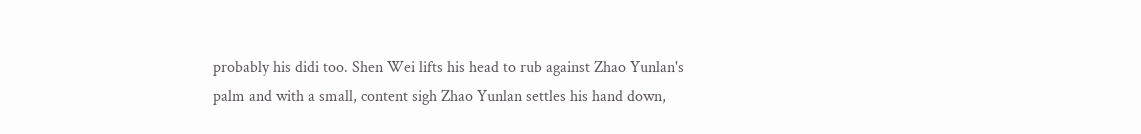probably his didi too. Shen Wei lifts his head to rub against Zhao Yunlan's palm and with a small, content sigh Zhao Yunlan settles his hand down,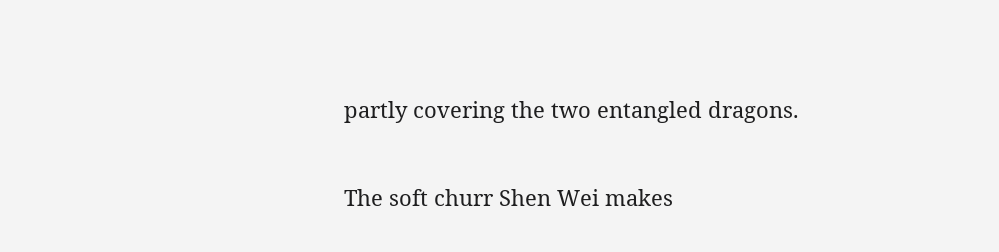partly covering the two entangled dragons.

The soft churr Shen Wei makes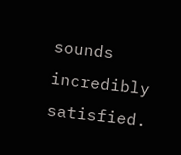sounds incredibly satisfied.